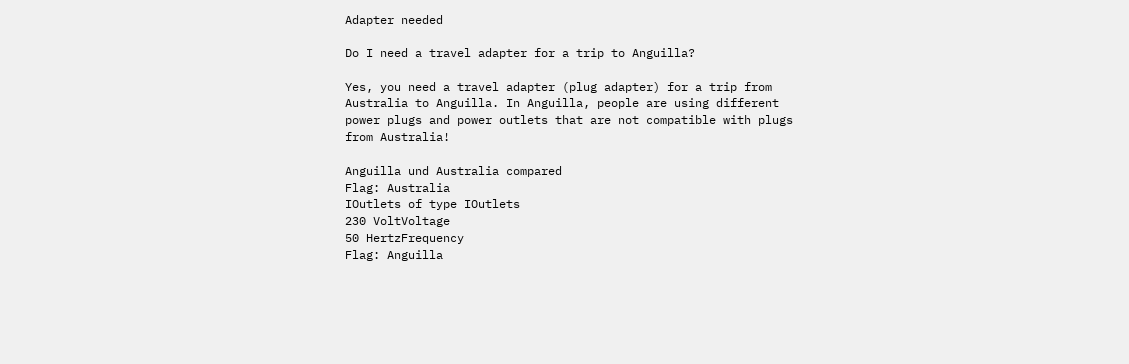Adapter needed

Do I need a travel adapter for a trip to Anguilla?

Yes, you need a travel adapter (plug adapter) for a trip from Australia to Anguilla. In Anguilla, people are using different power plugs and power outlets that are not compatible with plugs from Australia!

Anguilla und Australia compared
Flag: Australia
IOutlets of type IOutlets
230 VoltVoltage
50 HertzFrequency
Flag: Anguilla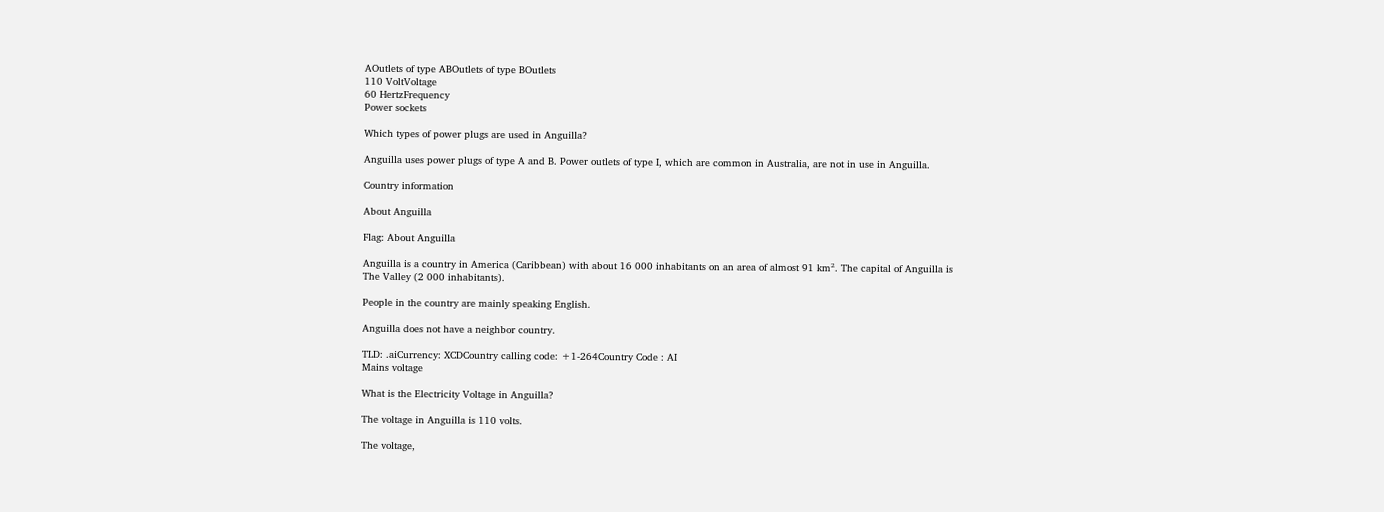AOutlets of type ABOutlets of type BOutlets
110 VoltVoltage
60 HertzFrequency
Power sockets

Which types of power plugs are used in Anguilla?

Anguilla uses power plugs of type A and B. Power outlets of type I, which are common in Australia, are not in use in Anguilla.

Country information

About Anguilla

Flag: About Anguilla

Anguilla is a country in America (Caribbean) with about 16 000 inhabitants on an area of almost 91 km². The capital of Anguilla is The Valley (2 000 inhabitants).

People in the country are mainly speaking English.

Anguilla does not have a neighbor country.

TLD: .aiCurrency: XCDCountry calling code: +1-264Country Code : AI
Mains voltage

What is the Electricity Voltage in Anguilla?

The voltage in Anguilla is 110 volts.

The voltage,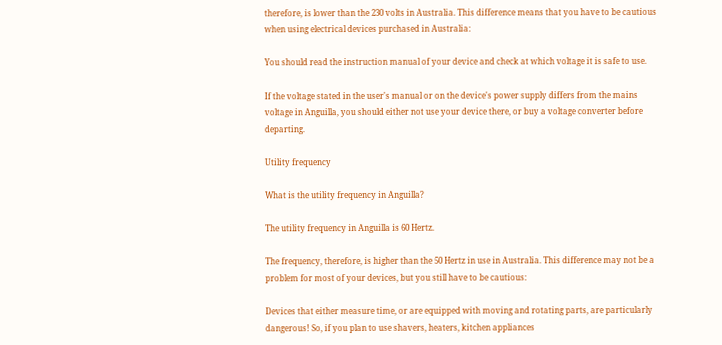therefore, is lower than the 230 volts in Australia. This difference means that you have to be cautious when using electrical devices purchased in Australia:

You should read the instruction manual of your device and check at which voltage it is safe to use.

If the voltage stated in the user's manual or on the device's power supply differs from the mains voltage in Anguilla, you should either not use your device there, or buy a voltage converter before departing.

Utility frequency

What is the utility frequency in Anguilla?

The utility frequency in Anguilla is 60 Hertz.

The frequency, therefore, is higher than the 50 Hertz in use in Australia. This difference may not be a problem for most of your devices, but you still have to be cautious:

Devices that either measure time, or are equipped with moving and rotating parts, are particularly dangerous! So, if you plan to use shavers, heaters, kitchen appliances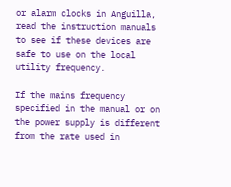or alarm clocks in Anguilla, read the instruction manuals to see if these devices are safe to use on the local utility frequency.

If the mains frequency specified in the manual or on the power supply is different from the rate used in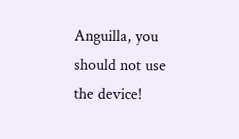Anguilla, you should not use the device!